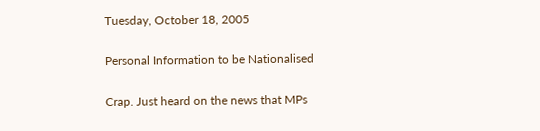Tuesday, October 18, 2005

Personal Information to be Nationalised

Crap. Just heard on the news that MPs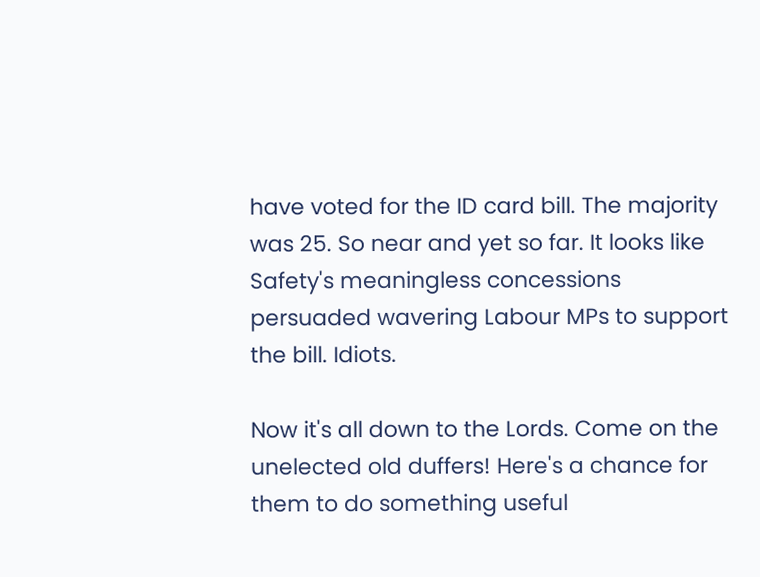have voted for the ID card bill. The majority was 25. So near and yet so far. It looks like Safety's meaningless concessions persuaded wavering Labour MPs to support the bill. Idiots.

Now it's all down to the Lords. Come on the unelected old duffers! Here's a chance for them to do something useful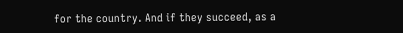for the country. And if they succeed, as a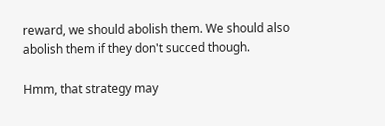reward, we should abolish them. We should also abolish them if they don't succed though.

Hmm, that strategy may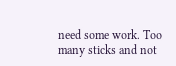need some work. Too many sticks and not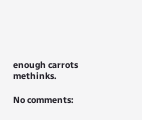enough carrots methinks.

No comments: